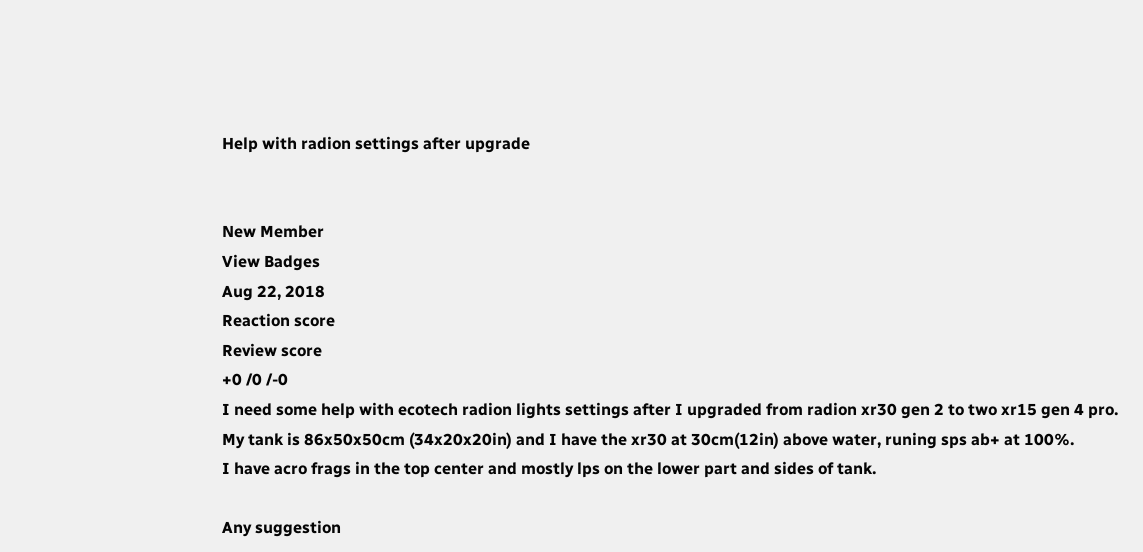Help with radion settings after upgrade


New Member
View Badges
Aug 22, 2018
Reaction score
Review score
+0 /0 /-0
I need some help with ecotech radion lights settings after I upgraded from radion xr30 gen 2 to two xr15 gen 4 pro.
My tank is 86x50x50cm (34x20x20in) and I have the xr30 at 30cm(12in) above water, runing sps ab+ at 100%.
I have acro frags in the top center and mostly lps on the lower part and sides of tank.

Any suggestion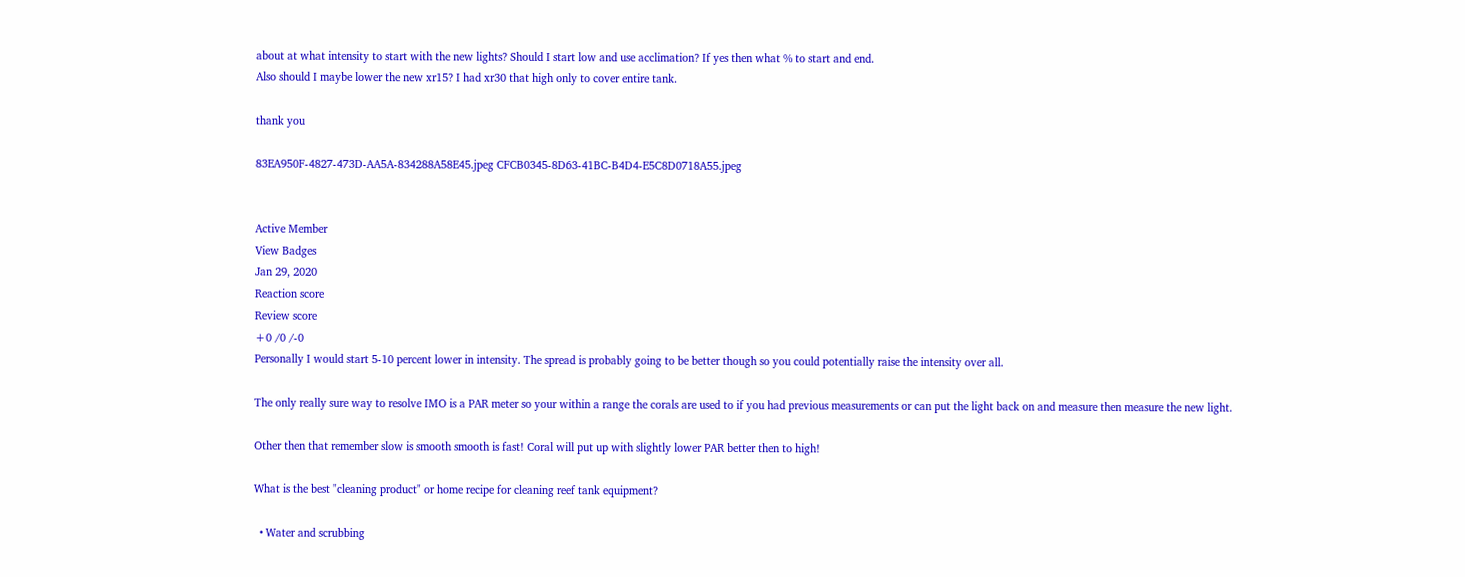about at what intensity to start with the new lights? Should I start low and use acclimation? If yes then what % to start and end.
Also should I maybe lower the new xr15? I had xr30 that high only to cover entire tank.

thank you

83EA950F-4827-473D-AA5A-834288A58E45.jpeg CFCB0345-8D63-41BC-B4D4-E5C8D0718A55.jpeg


Active Member
View Badges
Jan 29, 2020
Reaction score
Review score
+0 /0 /-0
Personally I would start 5-10 percent lower in intensity. The spread is probably going to be better though so you could potentially raise the intensity over all.

The only really sure way to resolve IMO is a PAR meter so your within a range the corals are used to if you had previous measurements or can put the light back on and measure then measure the new light.

Other then that remember slow is smooth smooth is fast! Coral will put up with slightly lower PAR better then to high!

What is the best "cleaning product" or home recipe for cleaning reef tank equipment?

  • Water and scrubbing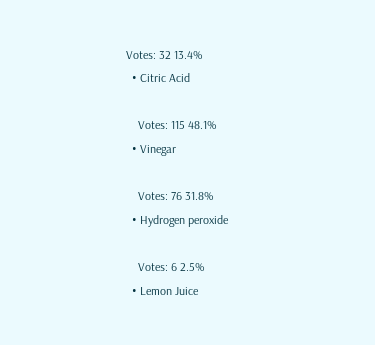Votes: 32 13.4%
  • Citric Acid

    Votes: 115 48.1%
  • Vinegar

    Votes: 76 31.8%
  • Hydrogen peroxide

    Votes: 6 2.5%
  • Lemon Juice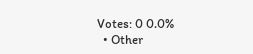Votes: 0 0.0%
  • Other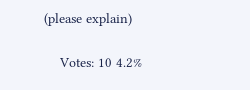(please explain)

    Votes: 10 4.2%